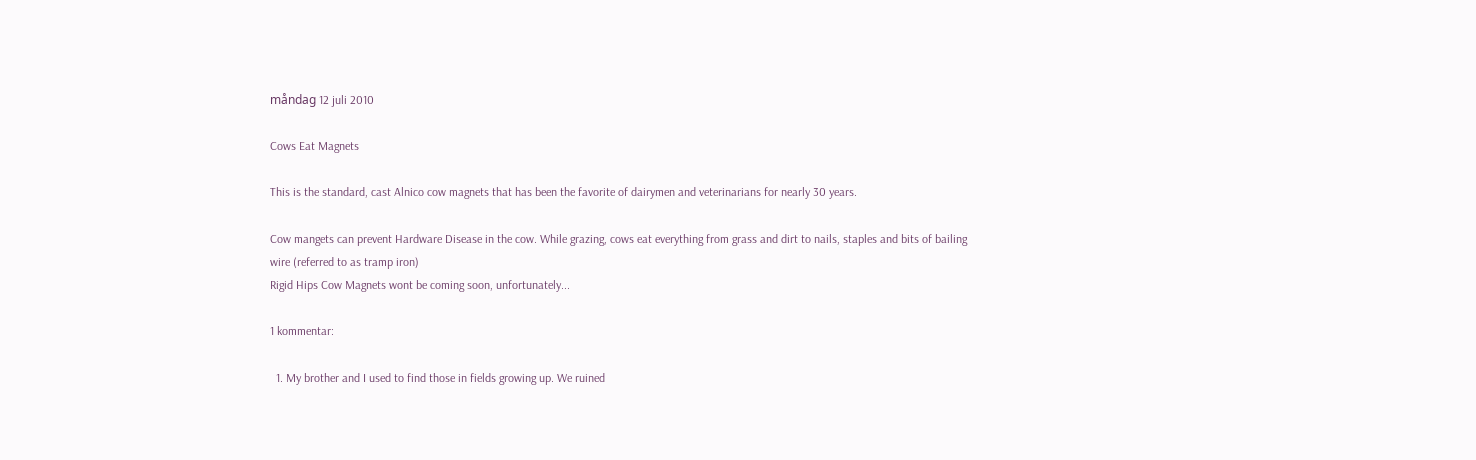måndag 12 juli 2010

Cows Eat Magnets

This is the standard, cast Alnico cow magnets that has been the favorite of dairymen and veterinarians for nearly 30 years.

Cow mangets can prevent Hardware Disease in the cow. While grazing, cows eat everything from grass and dirt to nails, staples and bits of bailing wire (referred to as tramp iron)
Rigid Hips Cow Magnets wont be coming soon, unfortunately...

1 kommentar:

  1. My brother and I used to find those in fields growing up. We ruined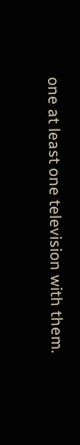one at least one television with them.